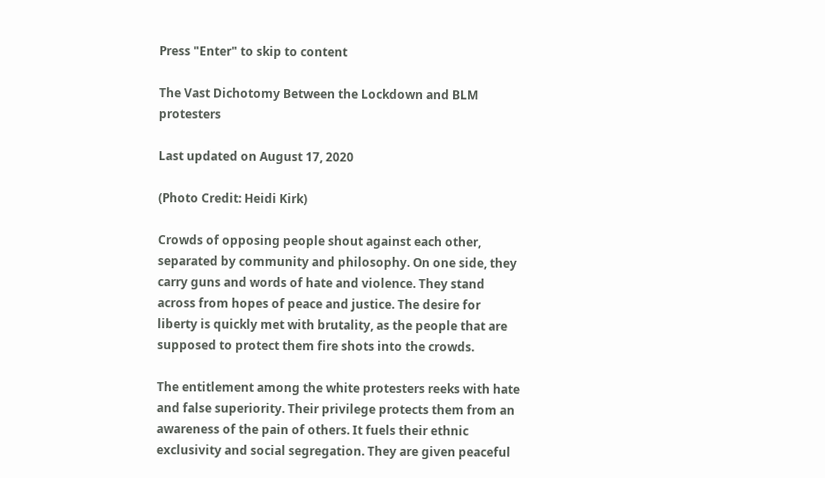Press "Enter" to skip to content

The Vast Dichotomy Between the Lockdown and BLM protesters

Last updated on August 17, 2020

(Photo Credit: Heidi Kirk)

Crowds of opposing people shout against each other, separated by community and philosophy. On one side, they carry guns and words of hate and violence. They stand across from hopes of peace and justice. The desire for liberty is quickly met with brutality, as the people that are supposed to protect them fire shots into the crowds.

The entitlement among the white protesters reeks with hate and false superiority. Their privilege protects them from an awareness of the pain of others. It fuels their ethnic exclusivity and social segregation. They are given peaceful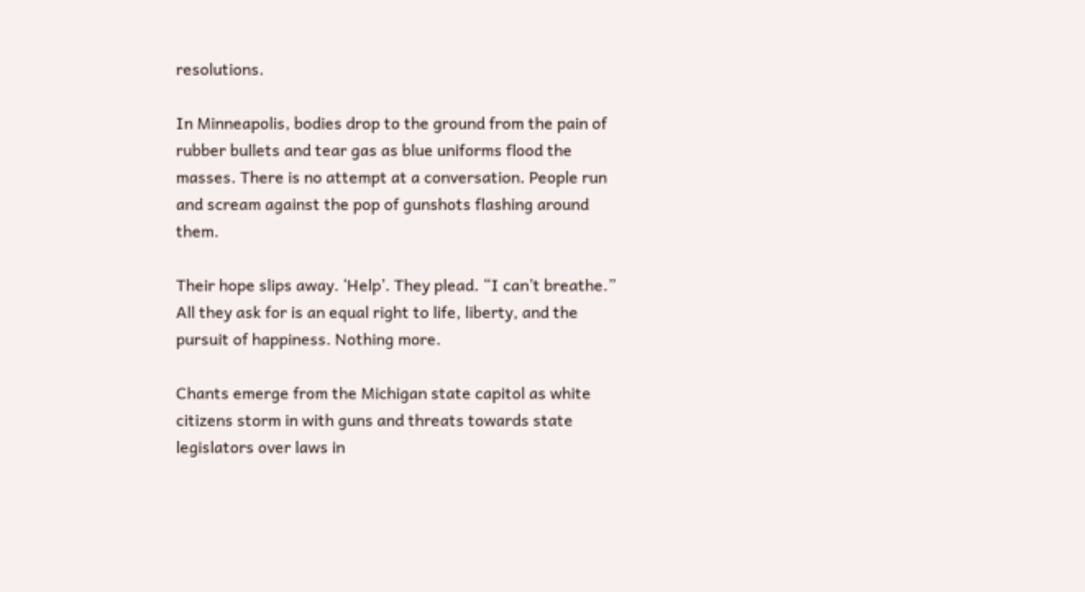resolutions.

In Minneapolis, bodies drop to the ground from the pain of rubber bullets and tear gas as blue uniforms flood the masses. There is no attempt at a conversation. People run and scream against the pop of gunshots flashing around them.

Their hope slips away. ‘Help’. They plead. “I can’t breathe.” All they ask for is an equal right to life, liberty, and the pursuit of happiness. Nothing more.

Chants emerge from the Michigan state capitol as white citizens storm in with guns and threats towards state legislators over laws in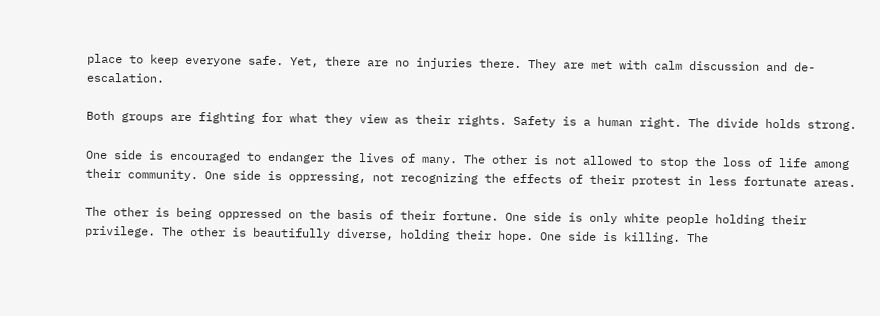place to keep everyone safe. Yet, there are no injuries there. They are met with calm discussion and de-escalation.

Both groups are fighting for what they view as their rights. Safety is a human right. The divide holds strong.

One side is encouraged to endanger the lives of many. The other is not allowed to stop the loss of life among their community. One side is oppressing, not recognizing the effects of their protest in less fortunate areas.

The other is being oppressed on the basis of their fortune. One side is only white people holding their privilege. The other is beautifully diverse, holding their hope. One side is killing. The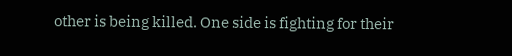other is being killed. One side is fighting for their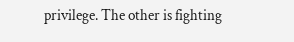privilege. The other is fighting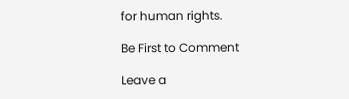for human rights.

Be First to Comment

Leave a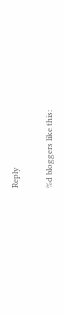Reply

%d bloggers like this: